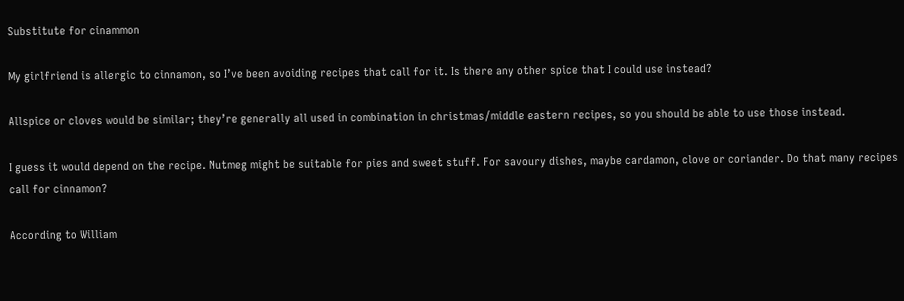Substitute for cinammon

My girlfriend is allergic to cinnamon, so I’ve been avoiding recipes that call for it. Is there any other spice that I could use instead?

Allspice or cloves would be similar; they’re generally all used in combination in christmas/middle eastern recipes, so you should be able to use those instead.

I guess it would depend on the recipe. Nutmeg might be suitable for pies and sweet stuff. For savoury dishes, maybe cardamon, clove or coriander. Do that many recipes call for cinnamon?

According to William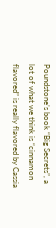Poundstone’s book “Big Secrets”, a lot of what we think is “cinnamon flavored” is really flavored by Cassia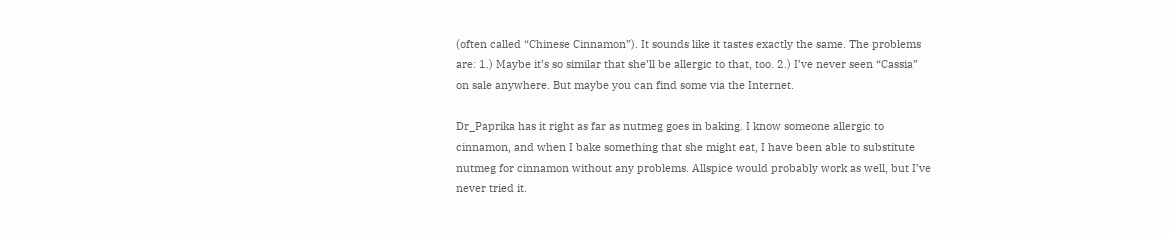(often called “Chinese Cinnamon”). It sounds like it tastes exactly the same. The problems are: 1.) Maybe it’s so similar that she’ll be allergic to that, too. 2.) I’ve never seen “Cassia” on sale anywhere. But maybe you can find some via the Internet.

Dr_Paprika has it right as far as nutmeg goes in baking. I know someone allergic to cinnamon, and when I bake something that she might eat, I have been able to substitute nutmeg for cinnamon without any problems. Allspice would probably work as well, but I’ve never tried it.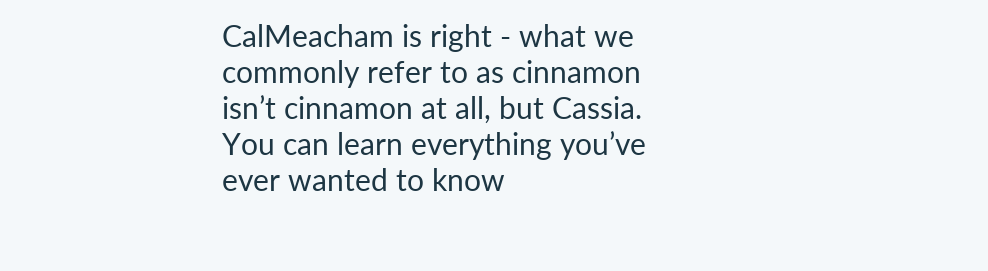CalMeacham is right - what we commonly refer to as cinnamon isn’t cinnamon at all, but Cassia. You can learn everything you’ve ever wanted to know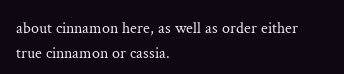about cinnamon here, as well as order either true cinnamon or cassia.